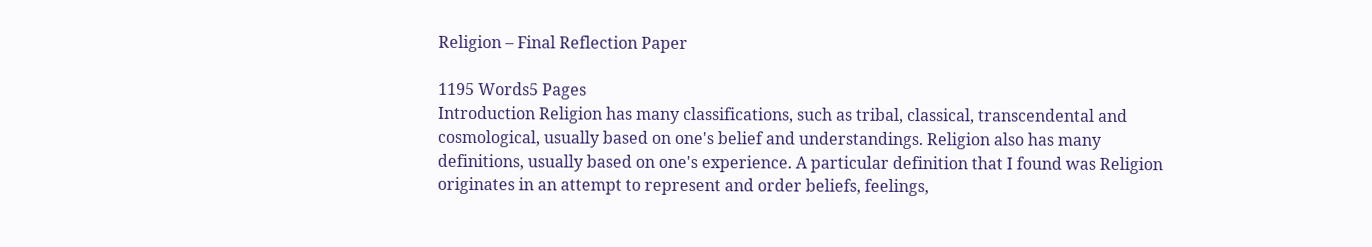Religion – Final Reflection Paper

1195 Words5 Pages
Introduction Religion has many classifications, such as tribal, classical, transcendental and cosmological, usually based on one's belief and understandings. Religion also has many definitions, usually based on one's experience. A particular definition that I found was Religion originates in an attempt to represent and order beliefs, feelings,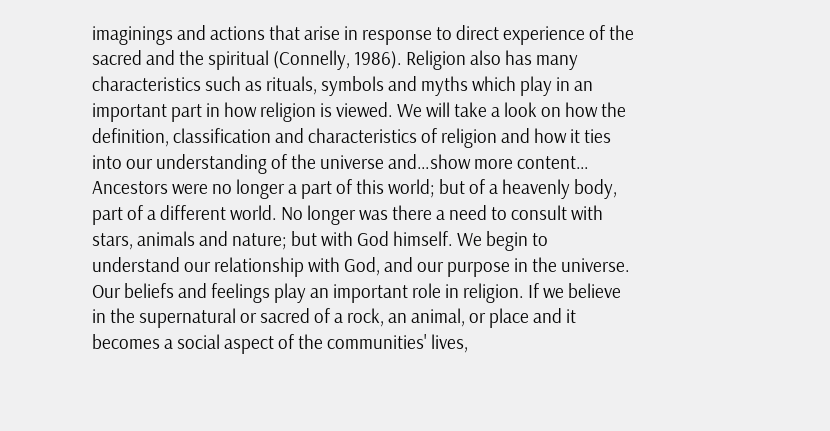imaginings and actions that arise in response to direct experience of the sacred and the spiritual (Connelly, 1986). Religion also has many characteristics such as rituals, symbols and myths which play in an important part in how religion is viewed. We will take a look on how the definition, classification and characteristics of religion and how it ties into our understanding of the universe and…show more content…
Ancestors were no longer a part of this world; but of a heavenly body, part of a different world. No longer was there a need to consult with stars, animals and nature; but with God himself. We begin to understand our relationship with God, and our purpose in the universe. Our beliefs and feelings play an important role in religion. If we believe in the supernatural or sacred of a rock, an animal, or place and it becomes a social aspect of the communities' lives,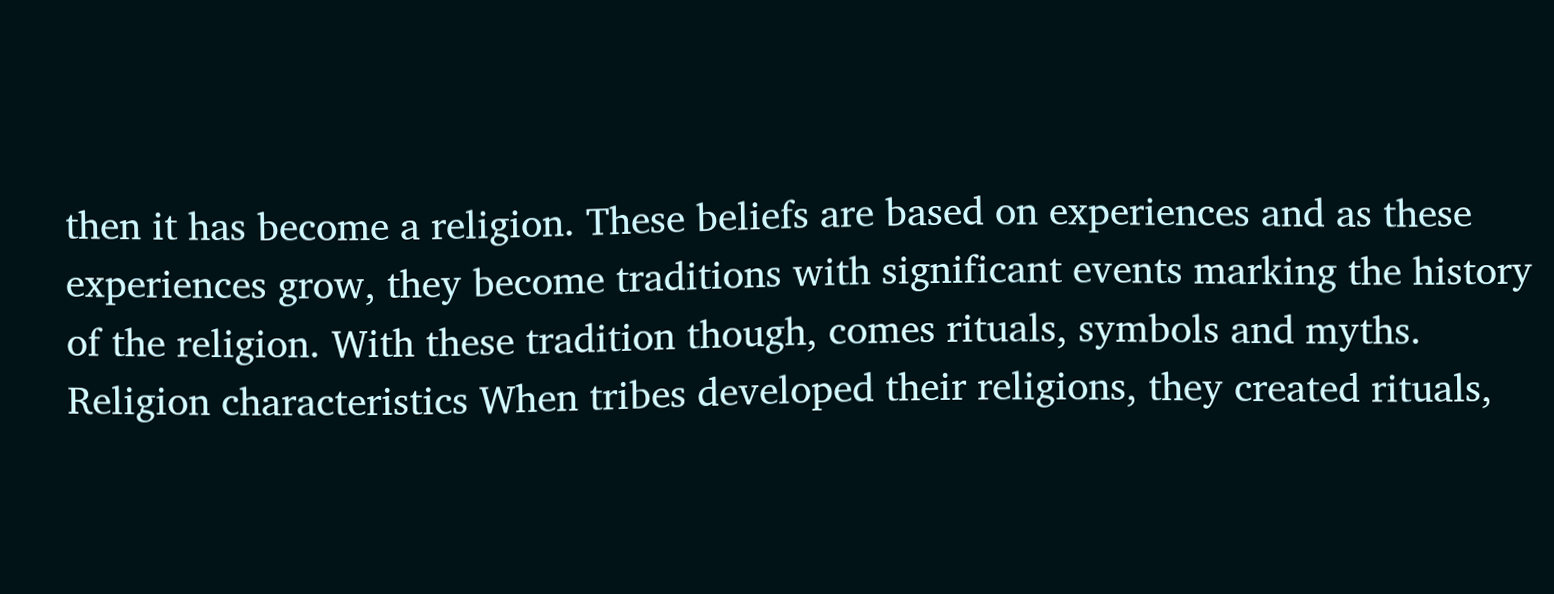then it has become a religion. These beliefs are based on experiences and as these experiences grow, they become traditions with significant events marking the history of the religion. With these tradition though, comes rituals, symbols and myths. Religion characteristics When tribes developed their religions, they created rituals,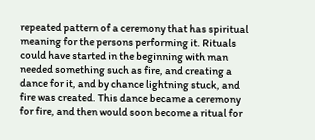repeated pattern of a ceremony that has spiritual meaning for the persons performing it. Rituals could have started in the beginning with man needed something such as fire, and creating a dance for it, and by chance lightning stuck, and fire was created. This dance became a ceremony for fire, and then would soon become a ritual for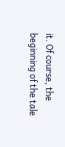it. Of course, the beginning of the tale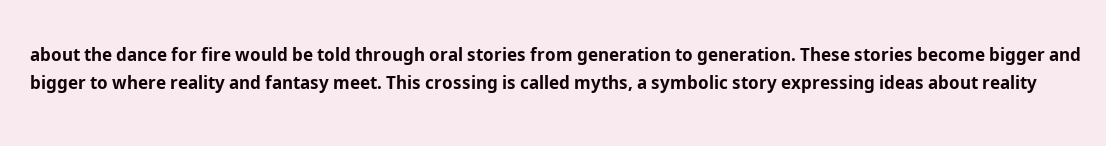about the dance for fire would be told through oral stories from generation to generation. These stories become bigger and bigger to where reality and fantasy meet. This crossing is called myths, a symbolic story expressing ideas about reality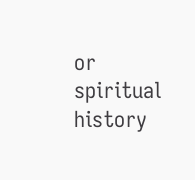or spiritual history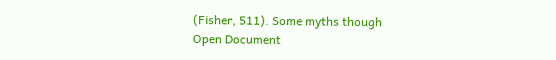(Fisher, 511). Some myths though
Open Document